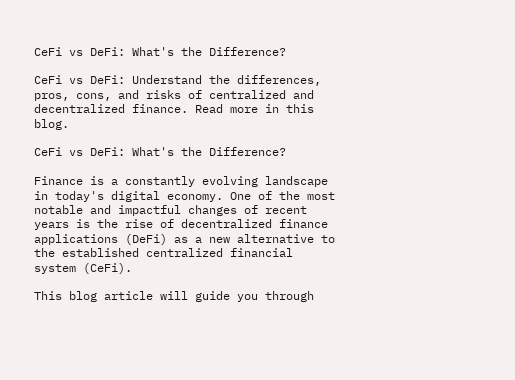CeFi vs DeFi: What's the Difference?

CeFi vs DeFi: Understand the differences, pros, cons, and risks of centralized and decentralized finance. Read more in this blog.

CeFi vs DeFi: What's the Difference?

Finance is a constantly evolving landscape in today's digital economy. One of the most notable and impactful changes of recent years is the rise of decentralized finance applications (DeFi) as a new alternative to the established centralized financial system (CeFi).

This blog article will guide you through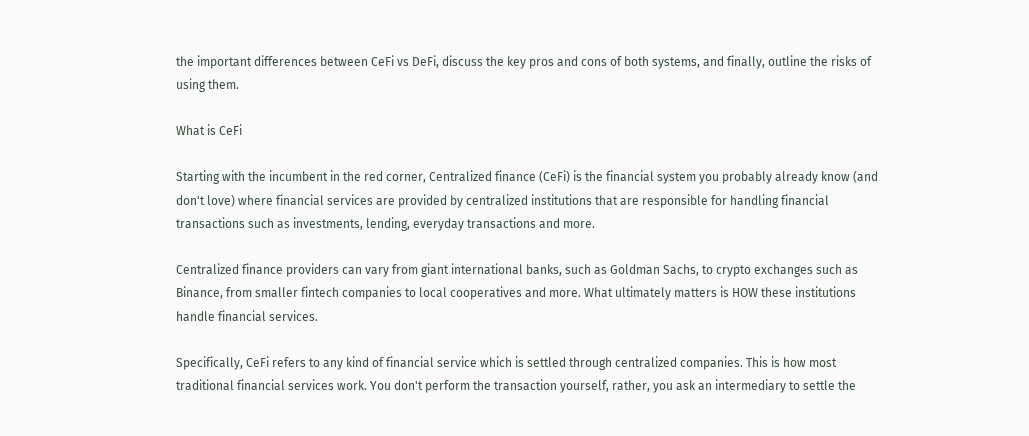the important differences between CeFi vs DeFi, discuss the key pros and cons of both systems, and finally, outline the risks of using them.

What is CeFi

Starting with the incumbent in the red corner, Centralized finance (CeFi) is the financial system you probably already know (and don't love) where financial services are provided by centralized institutions that are responsible for handling financial transactions such as investments, lending, everyday transactions and more.

Centralized finance providers can vary from giant international banks, such as Goldman Sachs, to crypto exchanges such as Binance, from smaller fintech companies to local cooperatives and more. What ultimately matters is HOW these institutions handle financial services.

Specifically, CeFi refers to any kind of financial service which is settled through centralized companies. This is how most traditional financial services work. You don't perform the transaction yourself, rather, you ask an intermediary to settle the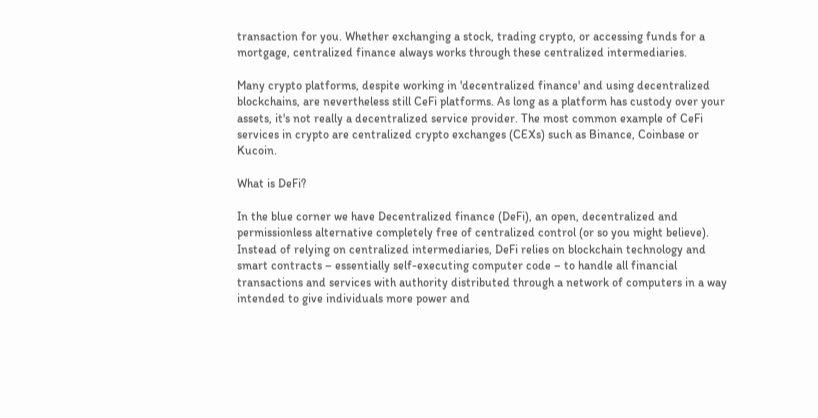transaction for you. Whether exchanging a stock, trading crypto, or accessing funds for a mortgage, centralized finance always works through these centralized intermediaries.

Many crypto platforms, despite working in 'decentralized finance' and using decentralized blockchains, are nevertheless still CeFi platforms. As long as a platform has custody over your assets, it's not really a decentralized service provider. The most common example of CeFi services in crypto are centralized crypto exchanges (CEXs) such as Binance, Coinbase or Kucoin.

What is DeFi?

In the blue corner we have Decentralized finance (DeFi), an open, decentralized and permissionless alternative completely free of centralized control (or so you might believe). Instead of relying on centralized intermediaries, DeFi relies on blockchain technology and smart contracts – essentially self-executing computer code – to handle all financial transactions and services with authority distributed through a network of computers in a way intended to give individuals more power and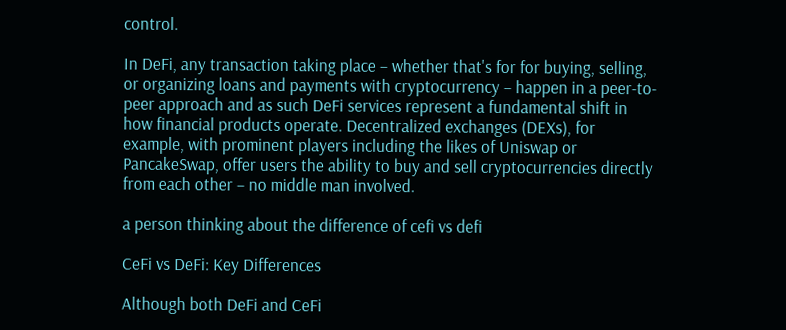control.

In DeFi, any transaction taking place – whether that's for for buying, selling, or organizing loans and payments with cryptocurrency – happen in a peer-to-peer approach and as such DeFi services represent a fundamental shift in how financial products operate. Decentralized exchanges (DEXs), for example, with prominent players including the likes of Uniswap or PancakeSwap, offer users the ability to buy and sell cryptocurrencies directly from each other – no middle man involved.

a person thinking about the difference of cefi vs defi

CeFi vs DeFi: Key Differences

Although both DeFi and CeFi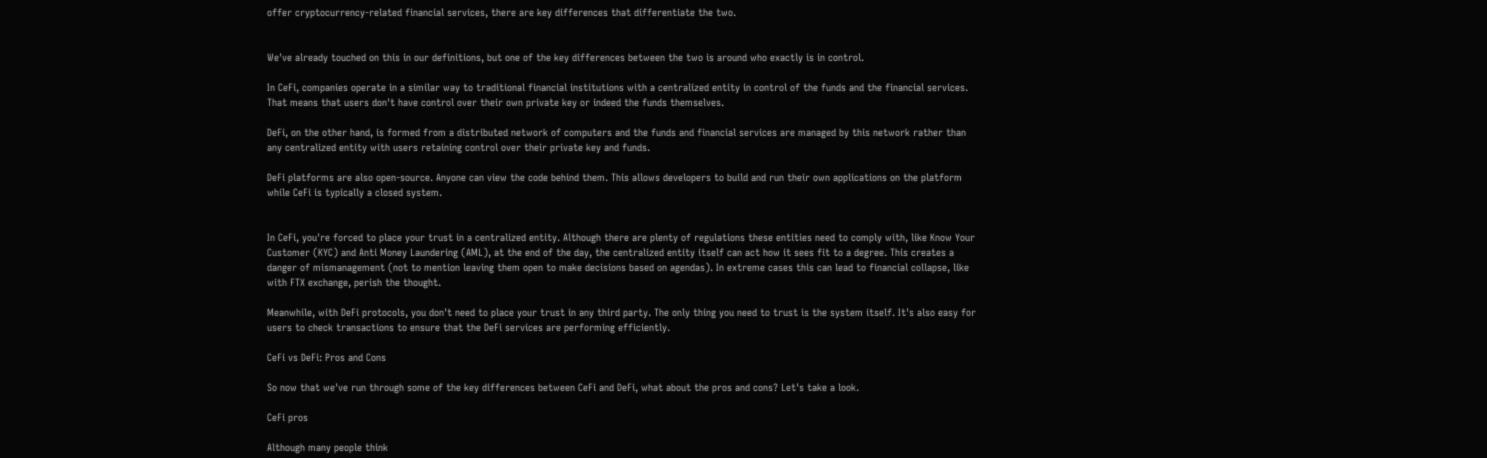offer cryptocurrency-related financial services, there are key differences that differentiate the two.


We've already touched on this in our definitions, but one of the key differences between the two is around who exactly is in control.

In CeFi, companies operate in a similar way to traditional financial institutions with a centralized entity in control of the funds and the financial services. That means that users don't have control over their own private key or indeed the funds themselves.

DeFi, on the other hand, is formed from a distributed network of computers and the funds and financial services are managed by this network rather than any centralized entity with users retaining control over their private key and funds.

DeFi platforms are also open-source. Anyone can view the code behind them. This allows developers to build and run their own applications on the platform while CeFi is typically a closed system.


In CeFi, you're forced to place your trust in a centralized entity. Although there are plenty of regulations these entities need to comply with, like Know Your Customer (KYC) and Anti Money Laundering (AML), at the end of the day, the centralized entity itself can act how it sees fit to a degree. This creates a danger of mismanagement (not to mention leaving them open to make decisions based on agendas). In extreme cases this can lead to financial collapse, like with FTX exchange, perish the thought.

Meanwhile, with DeFi protocols, you don't need to place your trust in any third party. The only thing you need to trust is the system itself. It's also easy for users to check transactions to ensure that the DeFi services are performing efficiently.

CeFi vs DeFi: Pros and Cons

So now that we've run through some of the key differences between CeFi and DeFi, what about the pros and cons? Let's take a look.

CeFi pros

Although many people think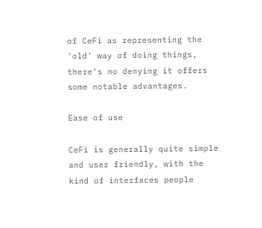of CeFi as representing the 'old' way of doing things, there's no denying it offers some notable advantages.

Ease of use

CeFi is generally quite simple and user friendly, with the kind of interfaces people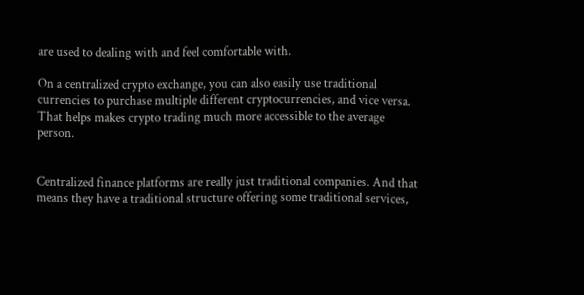are used to dealing with and feel comfortable with.

On a centralized crypto exchange, you can also easily use traditional currencies to purchase multiple different cryptocurrencies, and vice versa. That helps makes crypto trading much more accessible to the average person.


Centralized finance platforms are really just traditional companies. And that means they have a traditional structure offering some traditional services,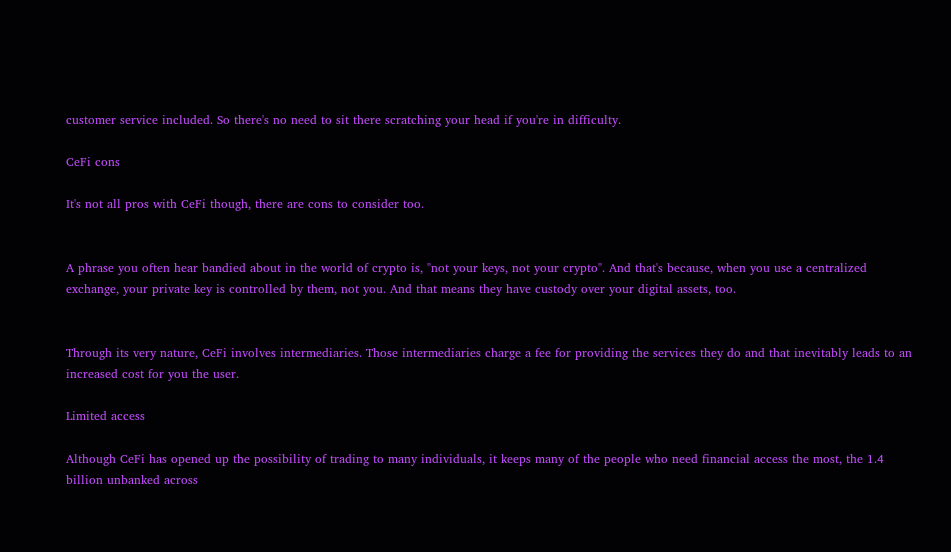customer service included. So there's no need to sit there scratching your head if you're in difficulty.

CeFi cons

It's not all pros with CeFi though, there are cons to consider too.


A phrase you often hear bandied about in the world of crypto is, "not your keys, not your crypto". And that's because, when you use a centralized exchange, your private key is controlled by them, not you. And that means they have custody over your digital assets, too.


Through its very nature, CeFi involves intermediaries. Those intermediaries charge a fee for providing the services they do and that inevitably leads to an increased cost for you the user.

Limited access

Although CeFi has opened up the possibility of trading to many individuals, it keeps many of the people who need financial access the most, the 1.4 billion unbanked across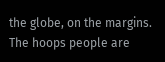the globe, on the margins. The hoops people are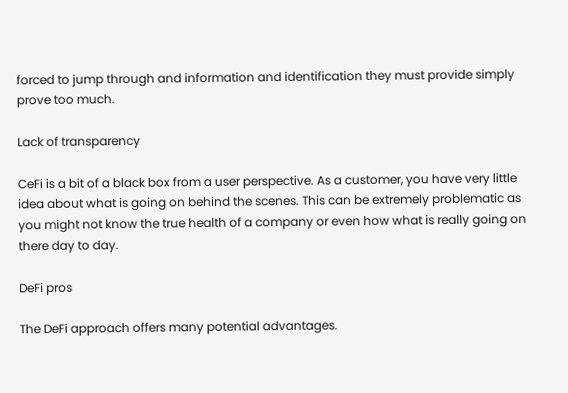forced to jump through and information and identification they must provide simply prove too much.

Lack of transparency

CeFi is a bit of a black box from a user perspective. As a customer, you have very little idea about what is going on behind the scenes. This can be extremely problematic as you might not know the true health of a company or even how what is really going on there day to day.

DeFi pros

The DeFi approach offers many potential advantages.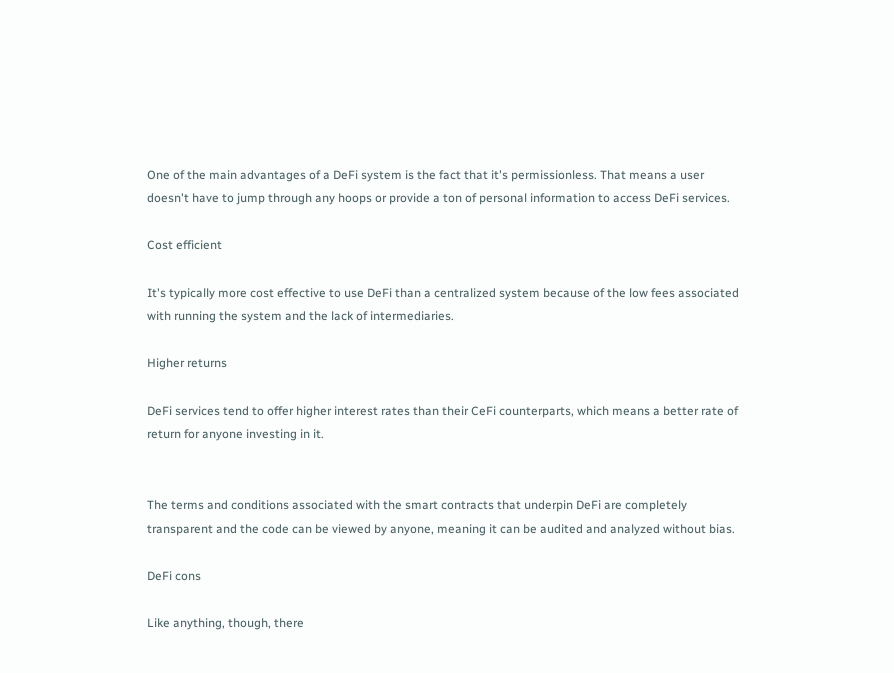One of the main advantages of a DeFi system is the fact that it's permissionless. That means a user doesn't have to jump through any hoops or provide a ton of personal information to access DeFi services.

Cost efficient

It's typically more cost effective to use DeFi than a centralized system because of the low fees associated with running the system and the lack of intermediaries.

Higher returns

DeFi services tend to offer higher interest rates than their CeFi counterparts, which means a better rate of return for anyone investing in it.


The terms and conditions associated with the smart contracts that underpin DeFi are completely transparent and the code can be viewed by anyone, meaning it can be audited and analyzed without bias.

DeFi cons

Like anything, though, there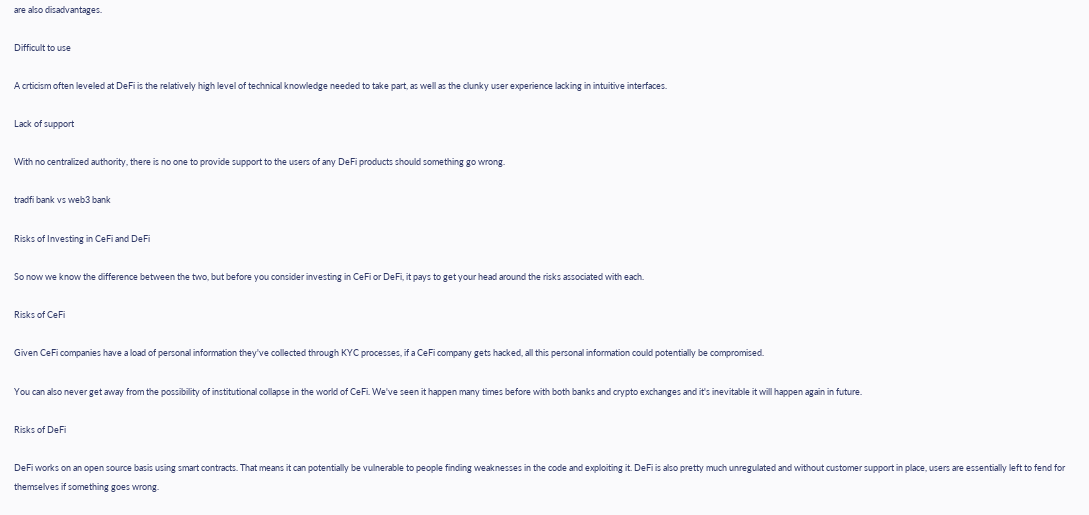are also disadvantages.

Difficult to use

A crticism often leveled at DeFi is the relatively high level of technical knowledge needed to take part, as well as the clunky user experience lacking in intuitive interfaces.

Lack of support

With no centralized authority, there is no one to provide support to the users of any DeFi products should something go wrong.

tradfi bank vs web3 bank

Risks of Investing in CeFi and DeFi

So now we know the difference between the two, but before you consider investing in CeFi or DeFi, it pays to get your head around the risks associated with each.

Risks of CeFi

Given CeFi companies have a load of personal information they've collected through KYC processes, if a CeFi company gets hacked, all this personal information could potentially be compromised.

You can also never get away from the possibility of institutional collapse in the world of CeFi. We've seen it happen many times before with both banks and crypto exchanges and it's inevitable it will happen again in future.

Risks of DeFi

DeFi works on an open source basis using smart contracts. That means it can potentially be vulnerable to people finding weaknesses in the code and exploiting it. DeFi is also pretty much unregulated and without customer support in place, users are essentially left to fend for themselves if something goes wrong.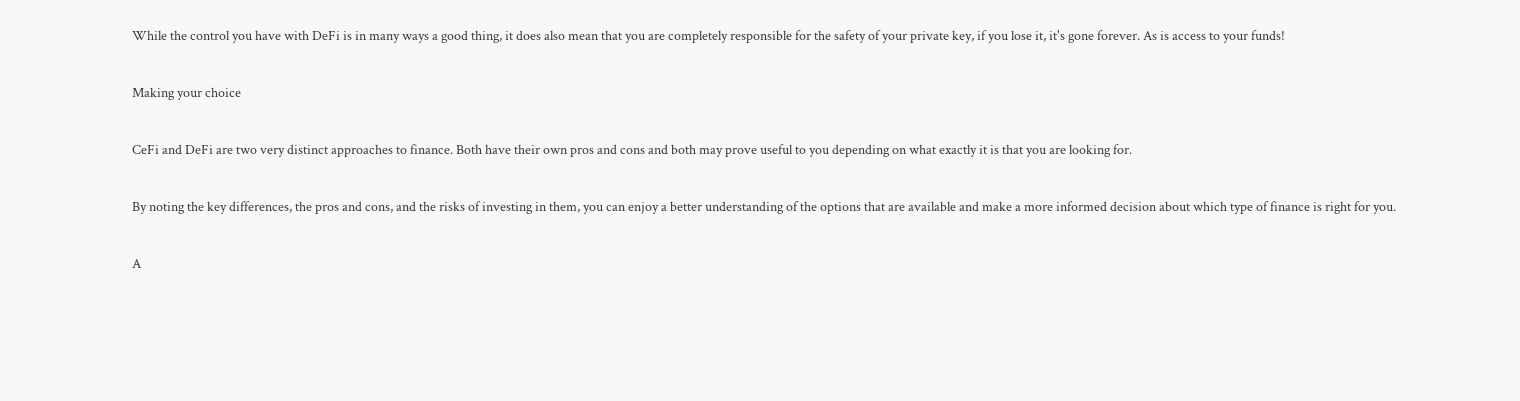While the control you have with DeFi is in many ways a good thing, it does also mean that you are completely responsible for the safety of your private key, if you lose it, it's gone forever. As is access to your funds!

Making your choice

CeFi and DeFi are two very distinct approaches to finance. Both have their own pros and cons and both may prove useful to you depending on what exactly it is that you are looking for.

By noting the key differences, the pros and cons, and the risks of investing in them, you can enjoy a better understanding of the options that are available and make a more informed decision about which type of finance is right for you.

A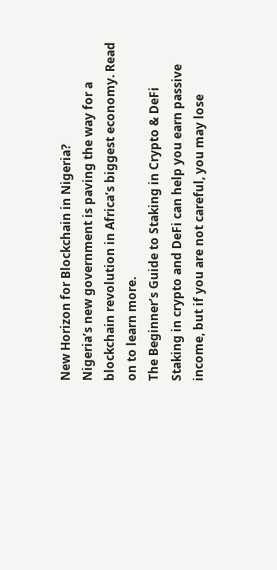New Horizon for Blockchain in Nigeria?
Nigeria’s new government is paving the way for a blockchain revolution in Africa’s biggest economy. Read on to learn more.
The Beginner’s Guide to Staking in Crypto & DeFi
Staking in crypto and DeFi can help you earn passive income, but if you are not careful, you may lose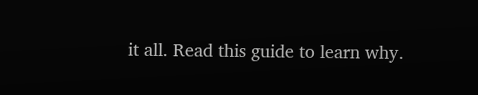it all. Read this guide to learn why.